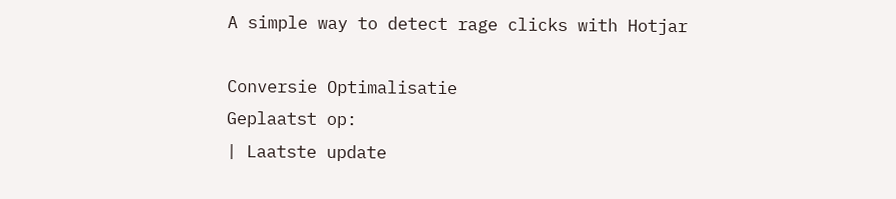A simple way to detect rage clicks with Hotjar

Conversie Optimalisatie
Geplaatst op:
| Laatste update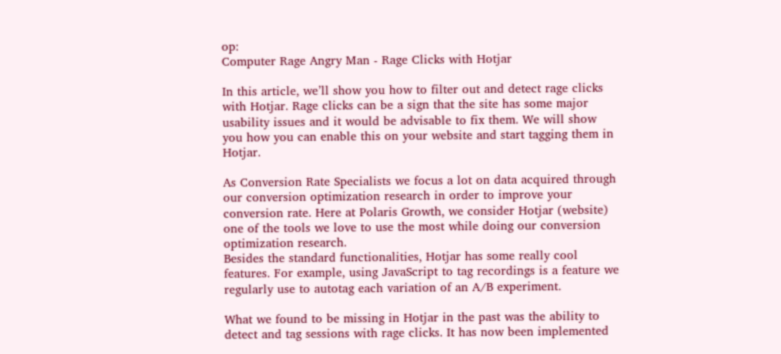op:
Computer Rage Angry Man - Rage Clicks with Hotjar

In this article, we’ll show you how to filter out and detect rage clicks with Hotjar. Rage clicks can be a sign that the site has some major usability issues and it would be advisable to fix them. We will show you how you can enable this on your website and start tagging them in Hotjar.

As Conversion Rate Specialists we focus a lot on data acquired through our conversion optimization research in order to improve your conversion rate. Here at Polaris Growth, we consider Hotjar (website) one of the tools we love to use the most while doing our conversion optimization research.
Besides the standard functionalities, Hotjar has some really cool features. For example, using JavaScript to tag recordings is a feature we regularly use to autotag each variation of an A/B experiment.

What we found to be missing in Hotjar in the past was the ability to detect and tag sessions with rage clicks. It has now been implemented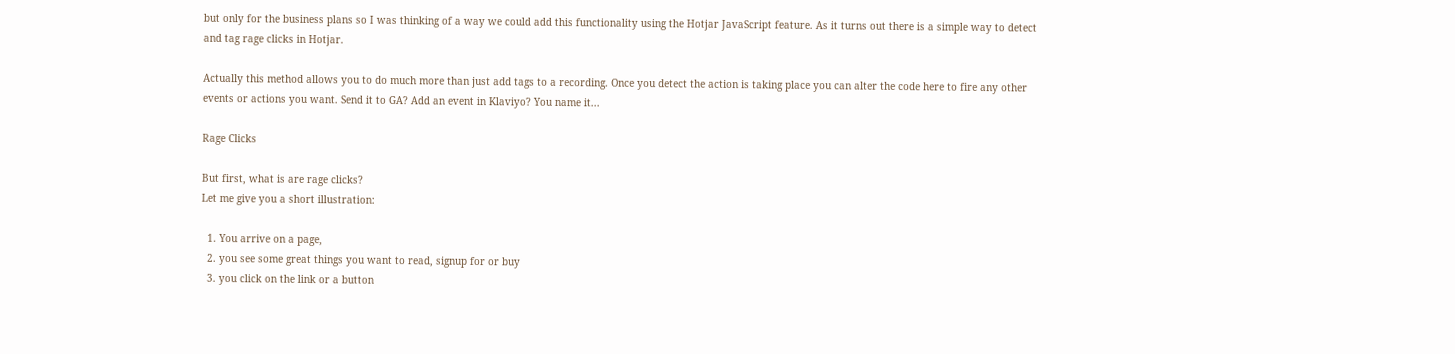but only for the business plans so I was thinking of a way we could add this functionality using the Hotjar JavaScript feature. As it turns out there is a simple way to detect and tag rage clicks in Hotjar.

Actually this method allows you to do much more than just add tags to a recording. Once you detect the action is taking place you can alter the code here to fire any other events or actions you want. Send it to GA? Add an event in Klaviyo? You name it...

Rage Clicks

But first, what is are rage clicks?
Let me give you a short illustration:

  1. You arrive on a page,
  2. you see some great things you want to read, signup for or buy
  3. you click on the link or a button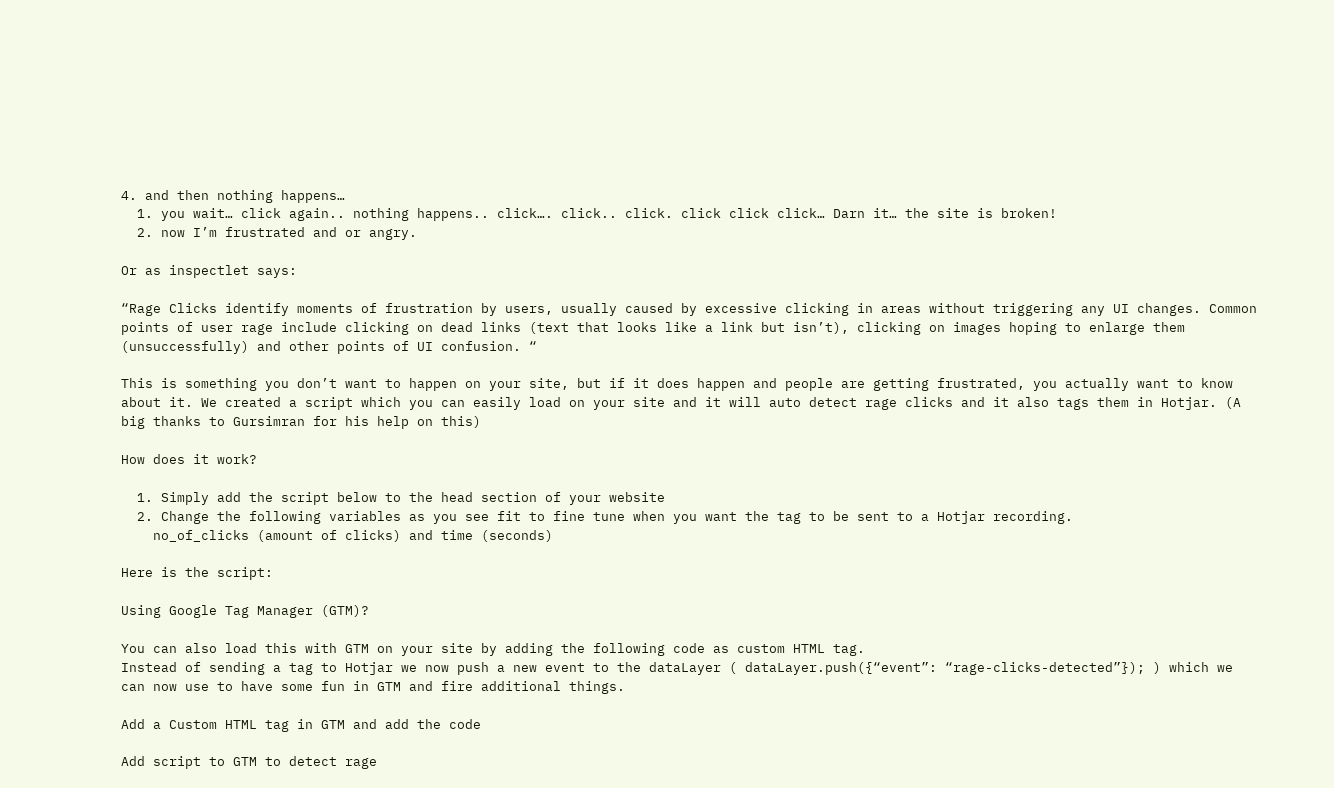4. and then nothing happens…
  1. you wait… click again.. nothing happens.. click…. click.. click. click click click… Darn it… the site is broken!
  2. now I’m frustrated and or angry.

Or as inspectlet says:

“Rage Clicks identify moments of frustration by users, usually caused by excessive clicking in areas without triggering any UI changes. Common points of user rage include clicking on dead links (text that looks like a link but isn’t), clicking on images hoping to enlarge them (unsuccessfully) and other points of UI confusion. “

This is something you don’t want to happen on your site, but if it does happen and people are getting frustrated, you actually want to know about it. We created a script which you can easily load on your site and it will auto detect rage clicks and it also tags them in Hotjar. (A big thanks to Gursimran for his help on this)

How does it work?

  1. Simply add the script below to the head section of your website
  2. Change the following variables as you see fit to fine tune when you want the tag to be sent to a Hotjar recording.
    no_of_clicks (amount of clicks) and time (seconds)

Here is the script:

Using Google Tag Manager (GTM)?

You can also load this with GTM on your site by adding the following code as custom HTML tag.
Instead of sending a tag to Hotjar we now push a new event to the dataLayer ( dataLayer.push({“event”: “rage-clicks-detected”}); ) which we can now use to have some fun in GTM and fire additional things.

Add a Custom HTML tag in GTM and add the code

Add script to GTM to detect rage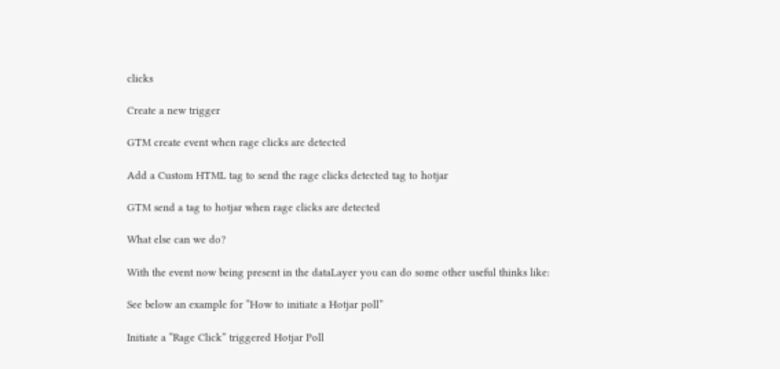clicks

Create a new trigger

GTM create event when rage clicks are detected

Add a Custom HTML tag to send the rage clicks detected tag to hotjar

GTM send a tag to hotjar when rage clicks are detected

What else can we do?

With the event now being present in the dataLayer you can do some other useful thinks like:

See below an example for “How to initiate a Hotjar poll”

Initiate a “Rage Click” triggered Hotjar Poll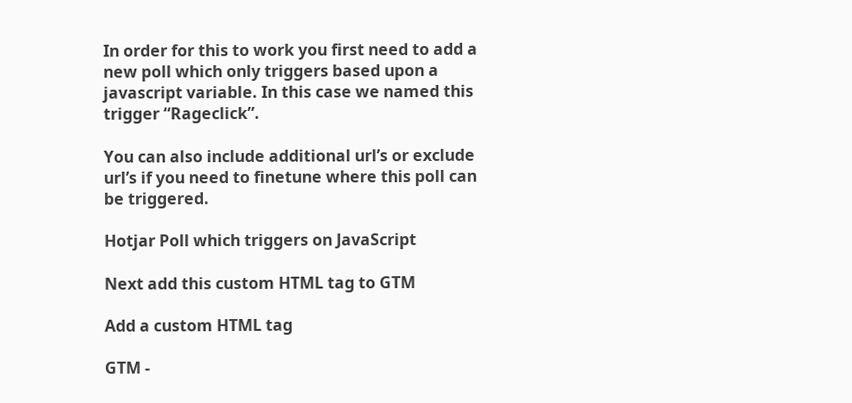In order for this to work you first need to add a new poll which only triggers based upon a javascript variable. In this case we named this trigger “Rageclick”.

You can also include additional url’s or exclude url’s if you need to finetune where this poll can be triggered.

Hotjar Poll which triggers on JavaScript

Next add this custom HTML tag to GTM

Add a custom HTML tag

GTM -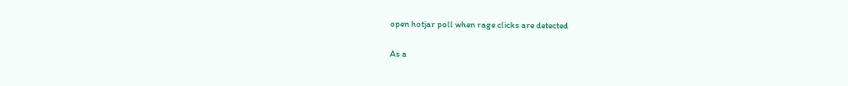open hotjar poll when rage clicks are detected


As a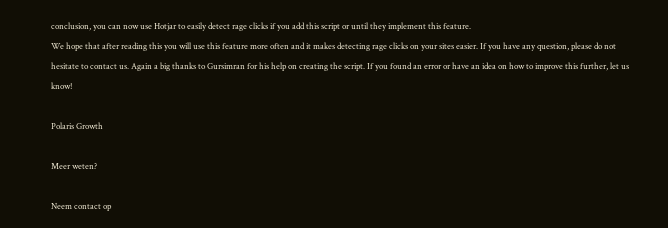conclusion, you can now use Hotjar to easily detect rage clicks if you add this script or until they implement this feature.
We hope that after reading this you will use this feature more often and it makes detecting rage clicks on your sites easier. If you have any question, please do not hesitate to contact us. Again a big thanks to Gursimran for his help on creating the script. If you found an error or have an idea on how to improve this further, let us know!

Polaris Growth

Meer weten?

Neem contact op